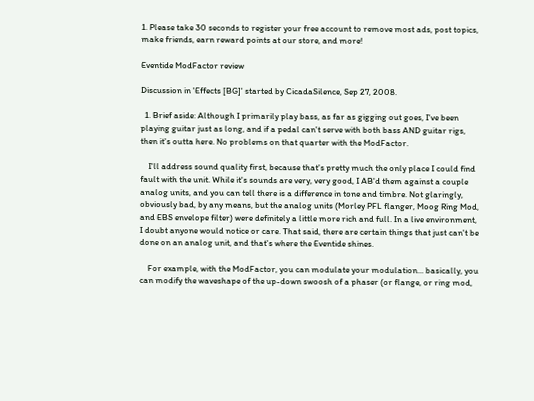1. Please take 30 seconds to register your free account to remove most ads, post topics, make friends, earn reward points at our store, and more!

Eventide ModFactor review

Discussion in 'Effects [BG]' started by CicadaSilence, Sep 27, 2008.

  1. Brief aside: Although I primarily play bass, as far as gigging out goes, I've been playing guitar just as long, and if a pedal can't serve with both bass AND guitar rigs, then it's outta here. No problems on that quarter with the ModFactor.

    I'll address sound quality first, because that's pretty much the only place I could find fault with the unit. While it's sounds are very, very good, I AB'd them against a couple analog units, and you can tell there is a difference in tone and timbre. Not glaringly, obviously bad, by any means, but the analog units (Morley PFL flanger, Moog Ring Mod, and EBS envelope filter) were definitely a little more rich and full. In a live environment, I doubt anyone would notice or care. That said, there are certain things that just can't be done on an analog unit, and that's where the Eventide shines.

    For example, with the ModFactor, you can modulate your modulation... basically, you can modify the waveshape of the up-down swoosh of a phaser (or flange, or ring mod,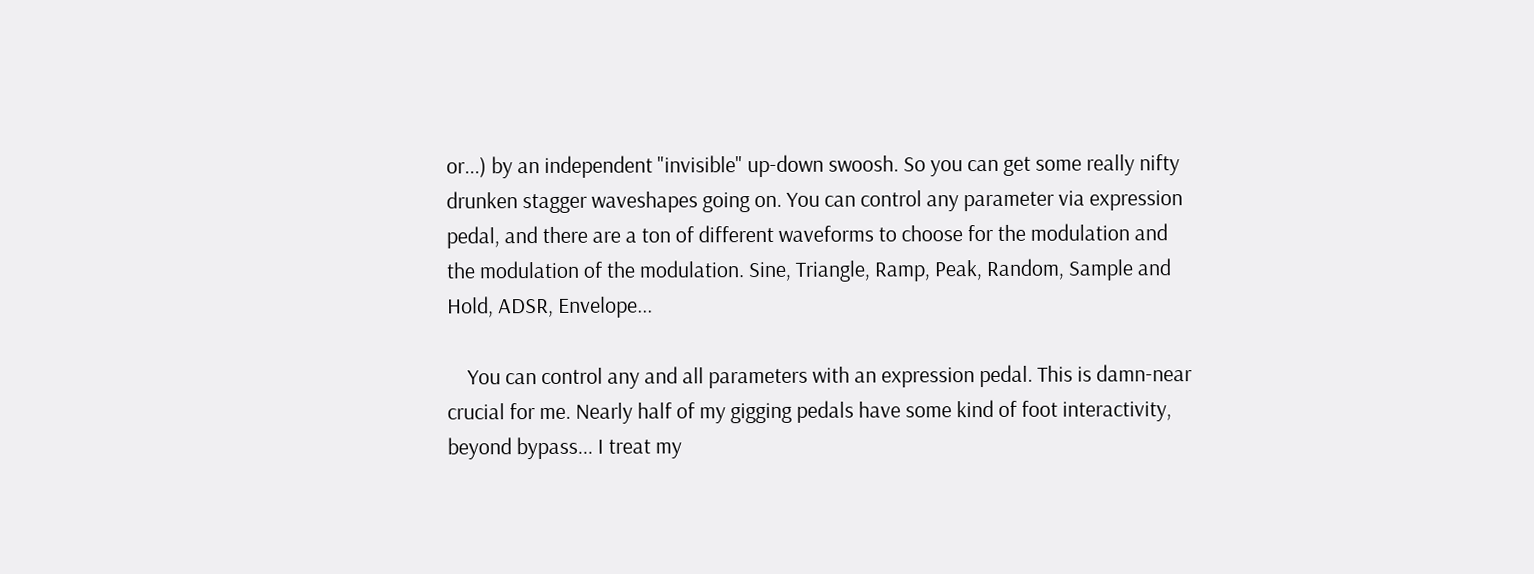or...) by an independent "invisible" up-down swoosh. So you can get some really nifty drunken stagger waveshapes going on. You can control any parameter via expression pedal, and there are a ton of different waveforms to choose for the modulation and the modulation of the modulation. Sine, Triangle, Ramp, Peak, Random, Sample and Hold, ADSR, Envelope...

    You can control any and all parameters with an expression pedal. This is damn-near crucial for me. Nearly half of my gigging pedals have some kind of foot interactivity, beyond bypass... I treat my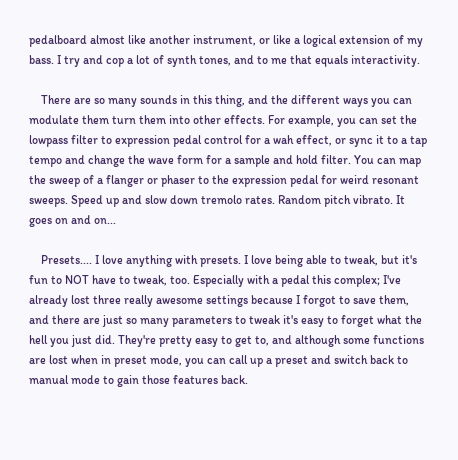pedalboard almost like another instrument, or like a logical extension of my bass. I try and cop a lot of synth tones, and to me that equals interactivity.

    There are so many sounds in this thing, and the different ways you can modulate them turn them into other effects. For example, you can set the lowpass filter to expression pedal control for a wah effect, or sync it to a tap tempo and change the wave form for a sample and hold filter. You can map the sweep of a flanger or phaser to the expression pedal for weird resonant sweeps. Speed up and slow down tremolo rates. Random pitch vibrato. It goes on and on...

    Presets.... I love anything with presets. I love being able to tweak, but it's fun to NOT have to tweak, too. Especially with a pedal this complex; I've already lost three really awesome settings because I forgot to save them, and there are just so many parameters to tweak it's easy to forget what the hell you just did. They're pretty easy to get to, and although some functions are lost when in preset mode, you can call up a preset and switch back to manual mode to gain those features back.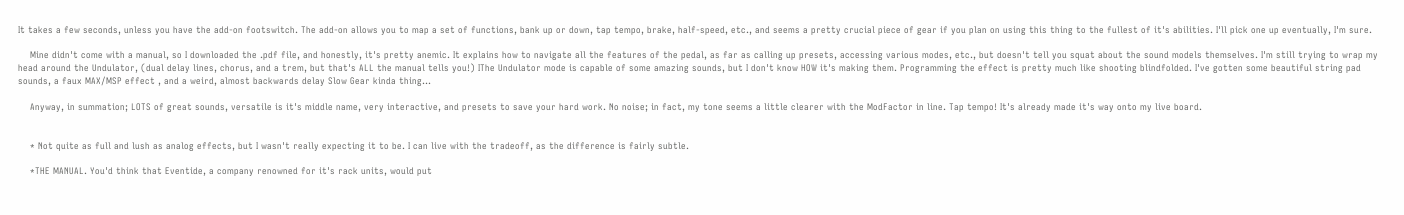It takes a few seconds, unless you have the add-on footswitch. The add-on allows you to map a set of functions, bank up or down, tap tempo, brake, half-speed, etc., and seems a pretty crucial piece of gear if you plan on using this thing to the fullest of it's abilities. I'll pick one up eventually, I'm sure.

    Mine didn't come with a manual, so I downloaded the .pdf file, and honestly, it's pretty anemic. It explains how to navigate all the features of the pedal, as far as calling up presets, accessing various modes, etc., but doesn't tell you squat about the sound models themselves. I'm still trying to wrap my head around the Undulator, (dual delay lines, chorus, and a trem, but that's ALL the manual tells you!) IThe Undulator mode is capable of some amazing sounds, but I don't know HOW it's making them. Programming the effect is pretty much like shooting blindfolded. I've gotten some beautiful string pad sounds, a faux MAX/MSP effect , and a weird, almost backwards delay Slow Gear kinda thing...

    Anyway, in summation; LOTS of great sounds, versatile is it's middle name, very interactive, and presets to save your hard work. No noise; in fact, my tone seems a little clearer with the ModFactor in line. Tap tempo! It's already made it's way onto my live board.


    * Not quite as full and lush as analog effects, but I wasn't really expecting it to be. I can live with the tradeoff, as the difference is fairly subtle.

    *THE MANUAL. You'd think that Eventide, a company renowned for it's rack units, would put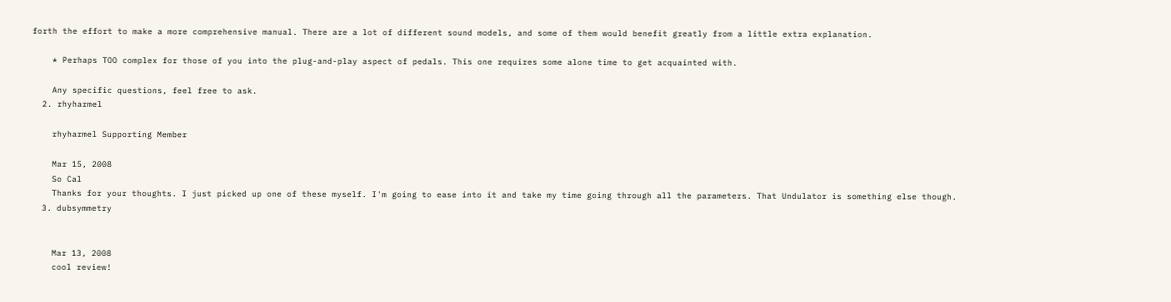forth the effort to make a more comprehensive manual. There are a lot of different sound models, and some of them would benefit greatly from a little extra explanation.

    * Perhaps TOO complex for those of you into the plug-and-play aspect of pedals. This one requires some alone time to get acquainted with.

    Any specific questions, feel free to ask.
  2. rhyharmel

    rhyharmel Supporting Member

    Mar 15, 2008
    So Cal
    Thanks for your thoughts. I just picked up one of these myself. I'm going to ease into it and take my time going through all the parameters. That Undulator is something else though.
  3. dubsymmetry


    Mar 13, 2008
    cool review!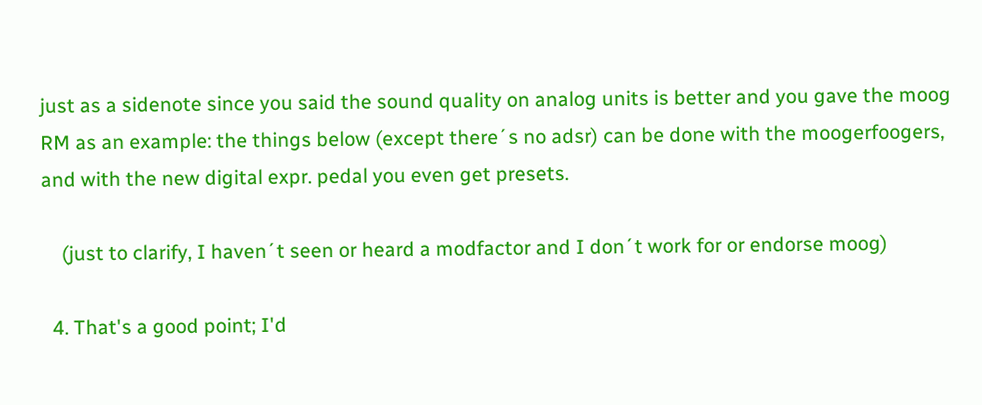just as a sidenote since you said the sound quality on analog units is better and you gave the moog RM as an example: the things below (except there´s no adsr) can be done with the moogerfoogers, and with the new digital expr. pedal you even get presets.

    (just to clarify, I haven´t seen or heard a modfactor and I don´t work for or endorse moog)

  4. That's a good point; I'd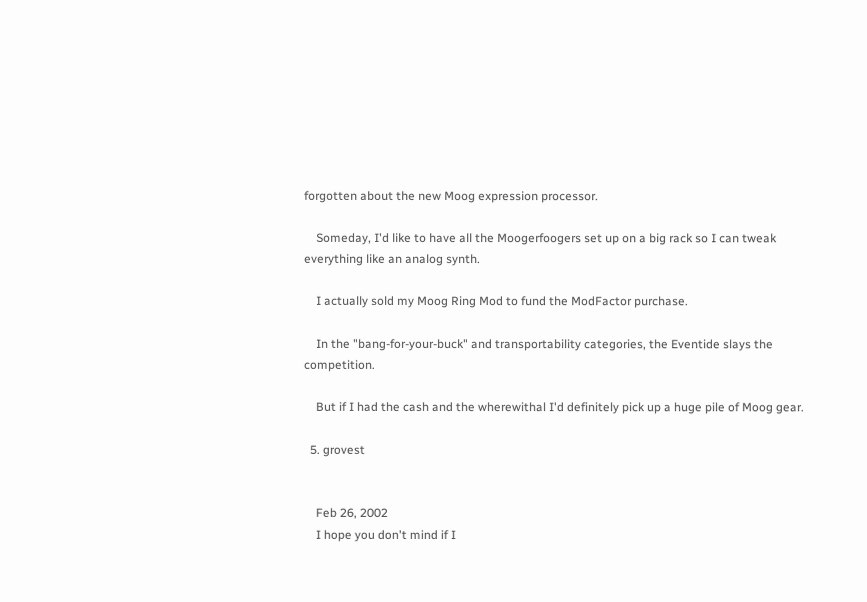forgotten about the new Moog expression processor.

    Someday, I'd like to have all the Moogerfoogers set up on a big rack so I can tweak everything like an analog synth.

    I actually sold my Moog Ring Mod to fund the ModFactor purchase.

    In the "bang-for-your-buck" and transportability categories, the Eventide slays the competition.

    But if I had the cash and the wherewithal I'd definitely pick up a huge pile of Moog gear.

  5. grovest


    Feb 26, 2002
    I hope you don't mind if I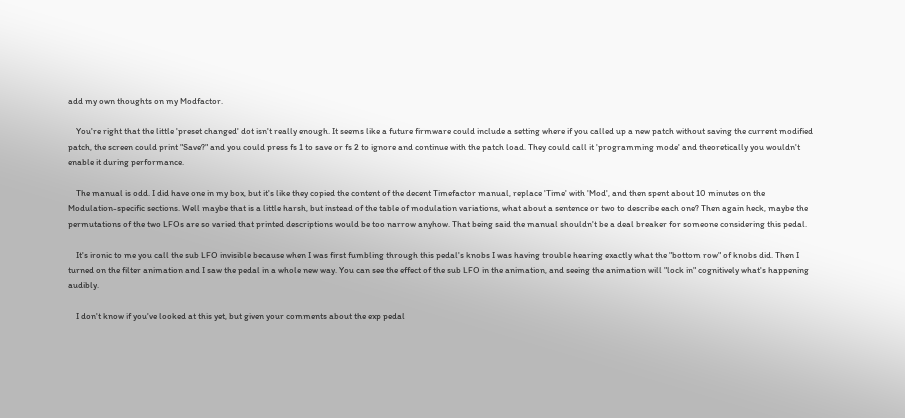add my own thoughts on my Modfactor.

    You're right that the little 'preset changed' dot isn't really enough. It seems like a future firmware could include a setting where if you called up a new patch without saving the current modified patch, the screen could print "Save?" and you could press fs 1 to save or fs 2 to ignore and continue with the patch load. They could call it 'programming mode' and theoretically you wouldn't enable it during performance.

    The manual is odd. I did have one in my box, but it's like they copied the content of the decent Timefactor manual, replace 'Time' with 'Mod', and then spent about 10 minutes on the Modulation-specific sections. Well maybe that is a little harsh, but instead of the table of modulation variations, what about a sentence or two to describe each one? Then again heck, maybe the permutations of the two LFOs are so varied that printed descriptions would be too narrow anyhow. That being said the manual shouldn't be a deal breaker for someone considering this pedal.

    It's ironic to me you call the sub LFO invisible because when I was first fumbling through this pedal's knobs I was having trouble hearing exactly what the "bottom row" of knobs did. Then I turned on the filter animation and I saw the pedal in a whole new way. You can see the effect of the sub LFO in the animation, and seeing the animation will "lock in" cognitively what's happening audibly.

    I don't know if you've looked at this yet, but given your comments about the exp pedal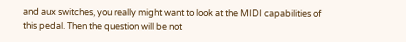and aux switches, you really might want to look at the MIDI capabilities of this pedal. Then the question will be not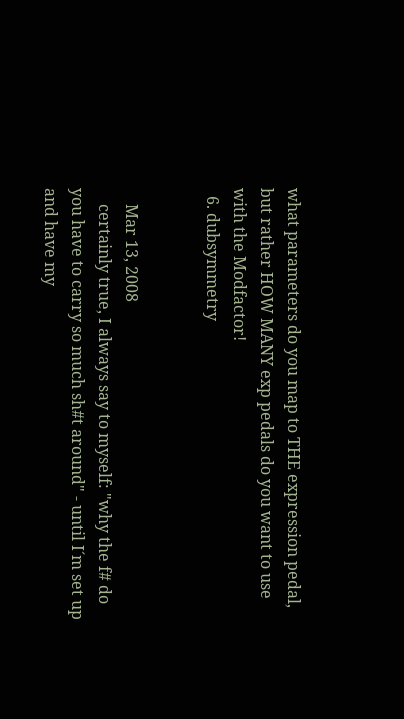what parameters do you map to THE expression pedal, but rather HOW MANY exp pedals do you want to use with the Modfactor!
  6. dubsymmetry


    Mar 13, 2008
    certainly true, I always say to myself: "why the f# do you have to carry so much sh#t around" - until I´m set up and have my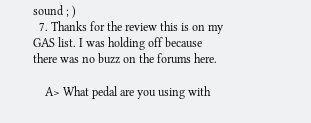sound ; )
  7. Thanks for the review this is on my GAS list. I was holding off because there was no buzz on the forums here.

    A> What pedal are you using with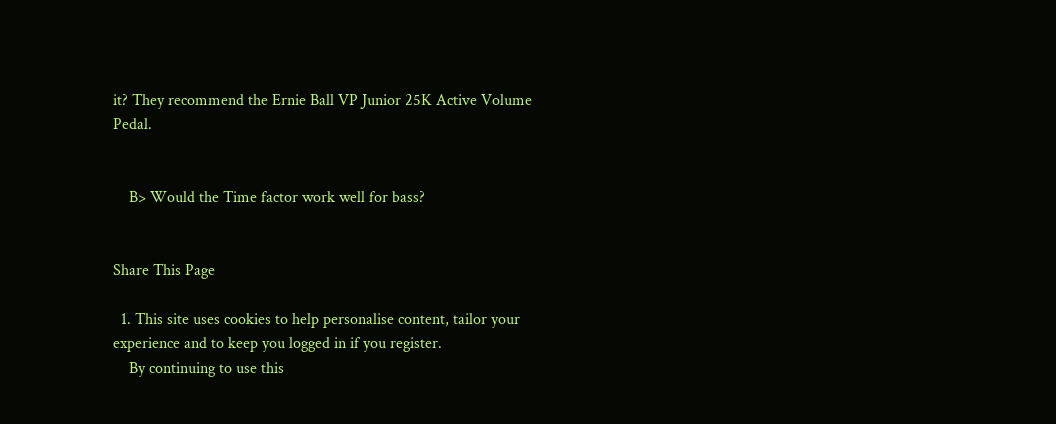it? They recommend the Ernie Ball VP Junior 25K Active Volume Pedal.


    B> Would the Time factor work well for bass?


Share This Page

  1. This site uses cookies to help personalise content, tailor your experience and to keep you logged in if you register.
    By continuing to use this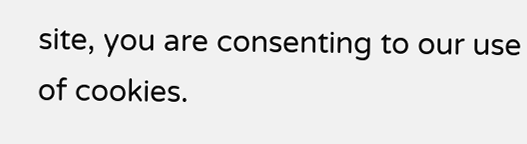site, you are consenting to our use of cookies.